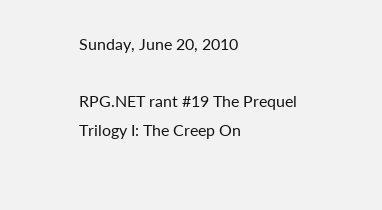Sunday, June 20, 2010

RPG.NET rant #19 The Prequel Trilogy I: The Creep On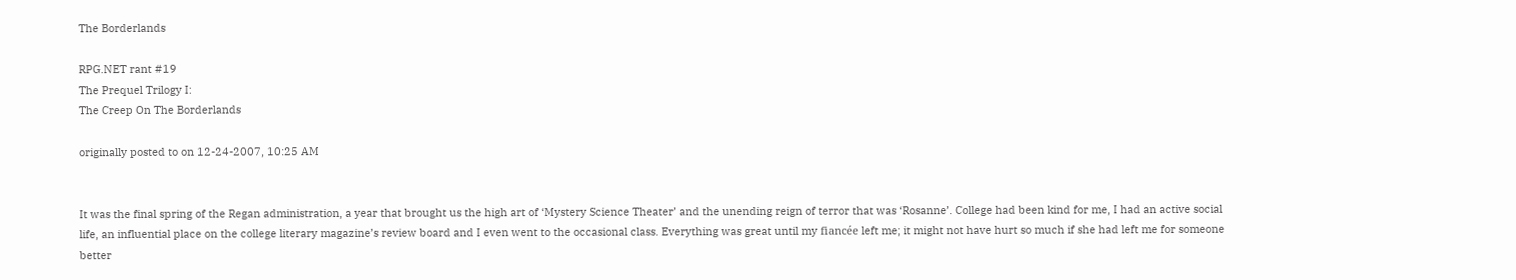The Borderlands

RPG.NET rant #19
The Prequel Trilogy I:
The Creep On The Borderlands

originally posted to on 12-24-2007, 10:25 AM


It was the final spring of the Regan administration, a year that brought us the high art of ‘Mystery Science Theater’ and the unending reign of terror that was ‘Rosanne’. College had been kind for me, I had an active social life, an influential place on the college literary magazine’s review board and I even went to the occasional class. Everything was great until my fiancée left me; it might not have hurt so much if she had left me for someone better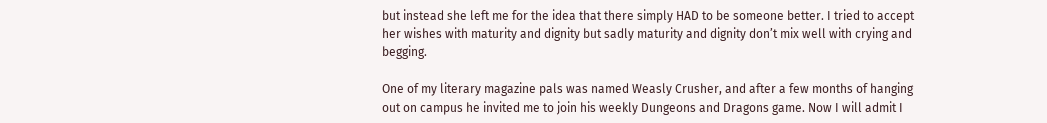but instead she left me for the idea that there simply HAD to be someone better. I tried to accept her wishes with maturity and dignity but sadly maturity and dignity don’t mix well with crying and begging.

One of my literary magazine pals was named Weasly Crusher, and after a few months of hanging out on campus he invited me to join his weekly Dungeons and Dragons game. Now I will admit I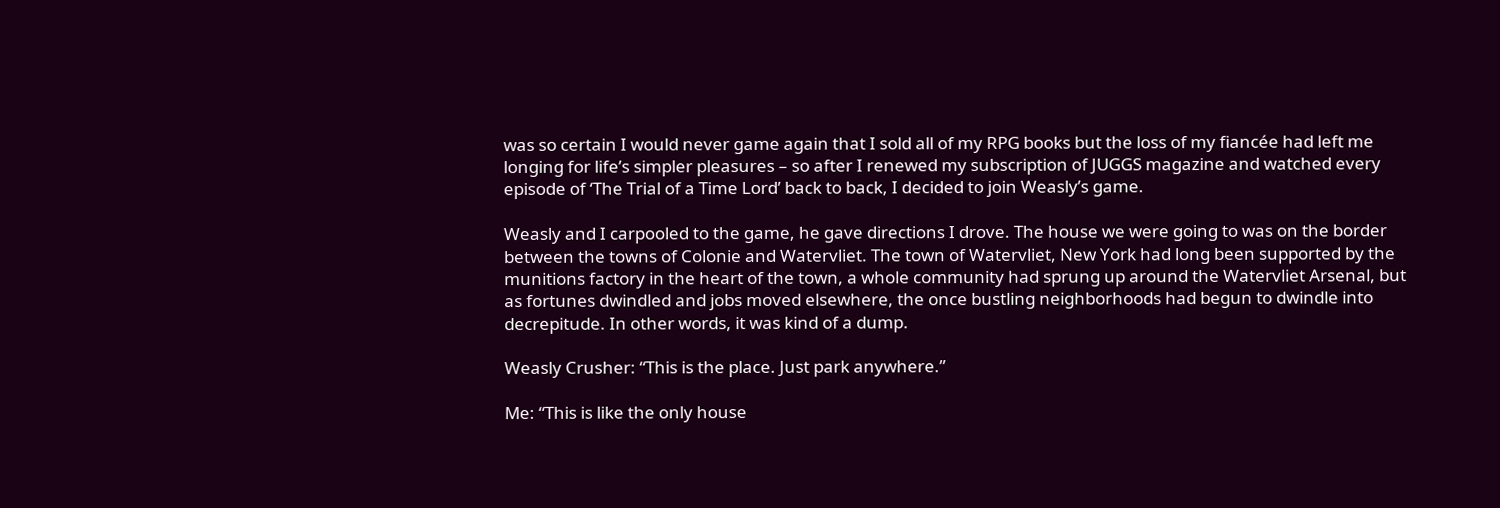was so certain I would never game again that I sold all of my RPG books but the loss of my fiancée had left me longing for life’s simpler pleasures – so after I renewed my subscription of JUGGS magazine and watched every episode of ‘The Trial of a Time Lord’ back to back, I decided to join Weasly’s game.

Weasly and I carpooled to the game, he gave directions I drove. The house we were going to was on the border between the towns of Colonie and Watervliet. The town of Watervliet, New York had long been supported by the munitions factory in the heart of the town, a whole community had sprung up around the Watervliet Arsenal, but as fortunes dwindled and jobs moved elsewhere, the once bustling neighborhoods had begun to dwindle into decrepitude. In other words, it was kind of a dump.

Weasly Crusher: “This is the place. Just park anywhere.”

Me: “This is like the only house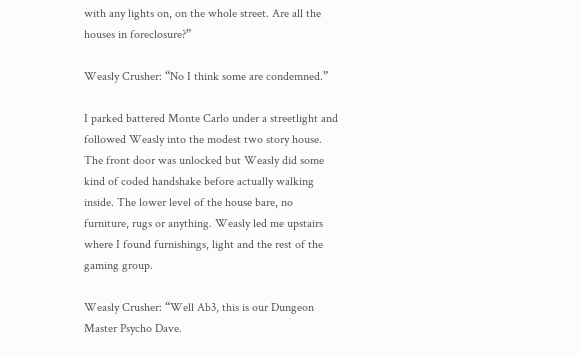with any lights on, on the whole street. Are all the houses in foreclosure?”

Weasly Crusher: “No I think some are condemned.”

I parked battered Monte Carlo under a streetlight and followed Weasly into the modest two story house. The front door was unlocked but Weasly did some kind of coded handshake before actually walking inside. The lower level of the house bare, no furniture, rugs or anything. Weasly led me upstairs where I found furnishings, light and the rest of the gaming group.

Weasly Crusher: “Well Ab3, this is our Dungeon Master Psycho Dave.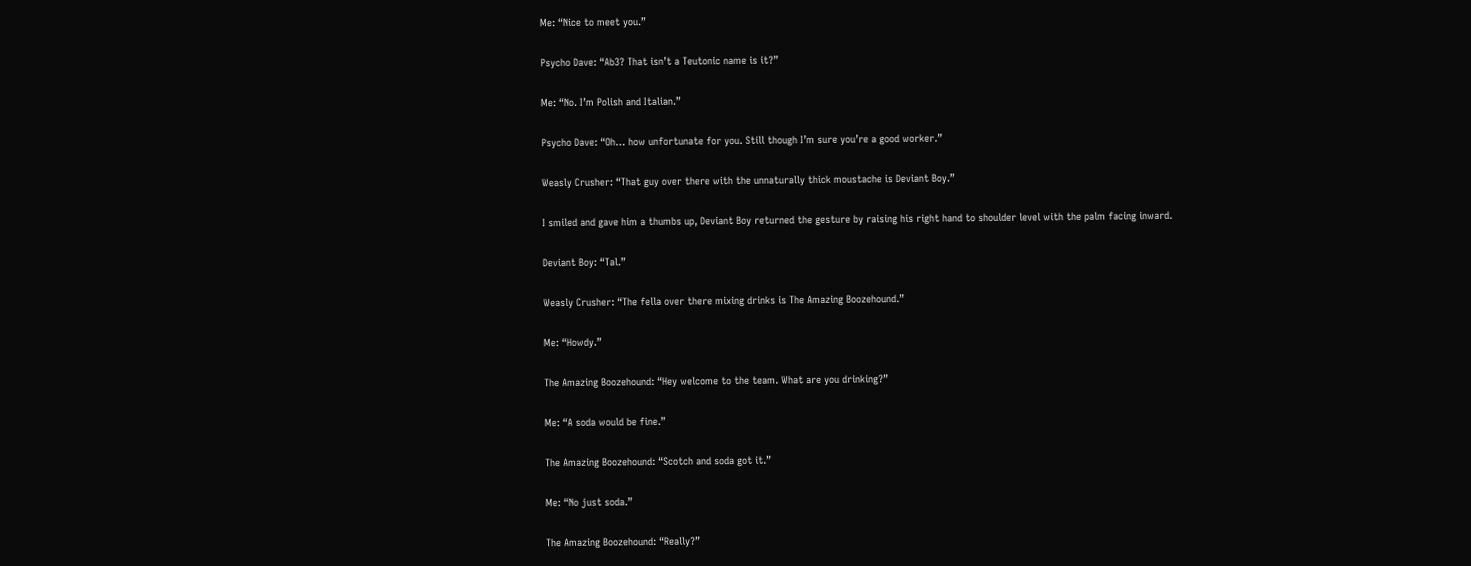Me: “Nice to meet you.”

Psycho Dave: “Ab3? That isn’t a Teutonic name is it?”

Me: “No. I’m Polish and Italian.”

Psycho Dave: “Oh… how unfortunate for you. Still though I’m sure you’re a good worker.”

Weasly Crusher: “That guy over there with the unnaturally thick moustache is Deviant Boy.”

I smiled and gave him a thumbs up, Deviant Boy returned the gesture by raising his right hand to shoulder level with the palm facing inward.

Deviant Boy: “Tal.”

Weasly Crusher: “The fella over there mixing drinks is The Amazing Boozehound.”

Me: “Howdy.”

The Amazing Boozehound: “Hey welcome to the team. What are you drinking?”

Me: “A soda would be fine.”

The Amazing Boozehound: “Scotch and soda got it.”

Me: “No just soda.”

The Amazing Boozehound: “Really?”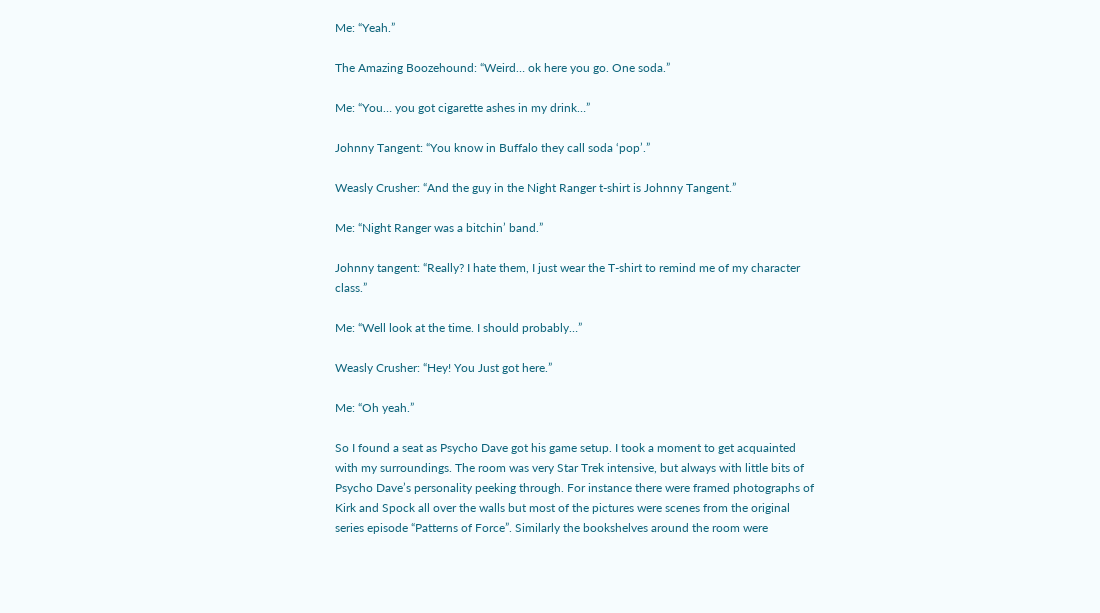Me: “Yeah.”

The Amazing Boozehound: “Weird… ok here you go. One soda.”

Me: “You… you got cigarette ashes in my drink…”

Johnny Tangent: “You know in Buffalo they call soda ‘pop’.”

Weasly Crusher: “And the guy in the Night Ranger t-shirt is Johnny Tangent.”

Me: “Night Ranger was a bitchin’ band.”

Johnny tangent: “Really? I hate them, I just wear the T-shirt to remind me of my character class.”

Me: “Well look at the time. I should probably…”

Weasly Crusher: “Hey! You Just got here.”

Me: “Oh yeah.”

So I found a seat as Psycho Dave got his game setup. I took a moment to get acquainted with my surroundings. The room was very Star Trek intensive, but always with little bits of Psycho Dave’s personality peeking through. For instance there were framed photographs of Kirk and Spock all over the walls but most of the pictures were scenes from the original series episode “Patterns of Force”. Similarly the bookshelves around the room were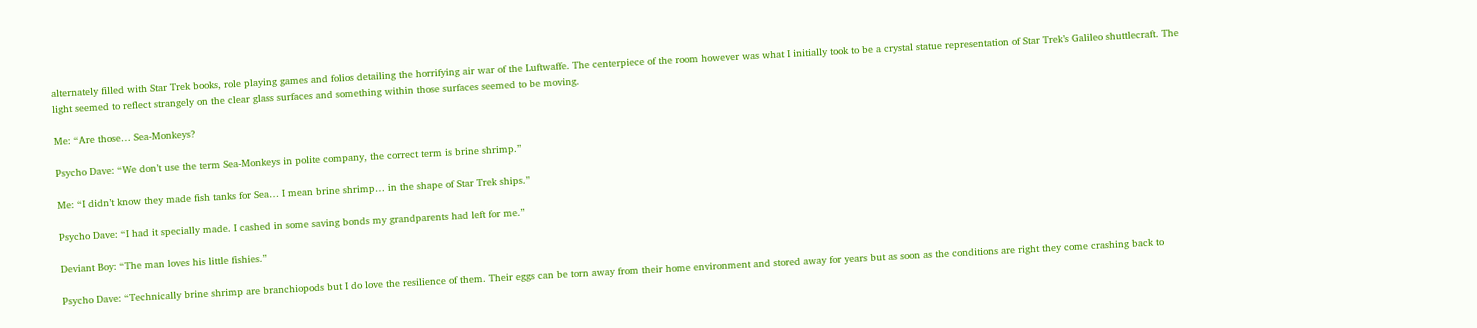alternately filled with Star Trek books, role playing games and folios detailing the horrifying air war of the Luftwaffe. The centerpiece of the room however was what I initially took to be a crystal statue representation of Star Trek’s Galileo shuttlecraft. The light seemed to reflect strangely on the clear glass surfaces and something within those surfaces seemed to be moving.

Me: “Are those… Sea-Monkeys?

Psycho Dave: “We don’t use the term Sea-Monkeys in polite company, the correct term is brine shrimp.”

Me: “I didn’t know they made fish tanks for Sea… I mean brine shrimp… in the shape of Star Trek ships.”

Psycho Dave: “I had it specially made. I cashed in some saving bonds my grandparents had left for me.”

Deviant Boy: “The man loves his little fishies.”

Psycho Dave: “Technically brine shrimp are branchiopods but I do love the resilience of them. Their eggs can be torn away from their home environment and stored away for years but as soon as the conditions are right they come crashing back to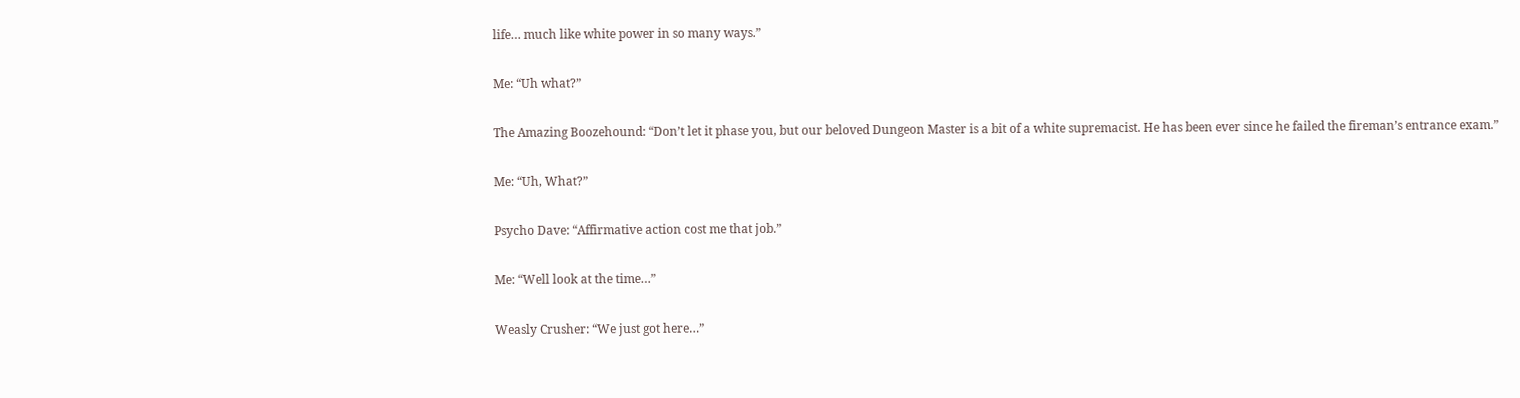life… much like white power in so many ways.”

Me: “Uh what?”

The Amazing Boozehound: “Don’t let it phase you, but our beloved Dungeon Master is a bit of a white supremacist. He has been ever since he failed the fireman’s entrance exam.”

Me: “Uh, What?”

Psycho Dave: “Affirmative action cost me that job.”

Me: “Well look at the time…”

Weasly Crusher: “We just got here…”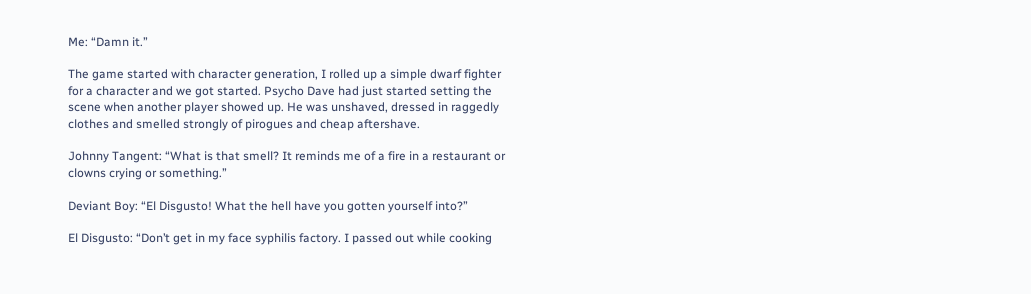Me: “Damn it.”

The game started with character generation, I rolled up a simple dwarf fighter for a character and we got started. Psycho Dave had just started setting the scene when another player showed up. He was unshaved, dressed in raggedly clothes and smelled strongly of pirogues and cheap aftershave.

Johnny Tangent: “What is that smell? It reminds me of a fire in a restaurant or clowns crying or something.”

Deviant Boy: “El Disgusto! What the hell have you gotten yourself into?”

El Disgusto: “Don’t get in my face syphilis factory. I passed out while cooking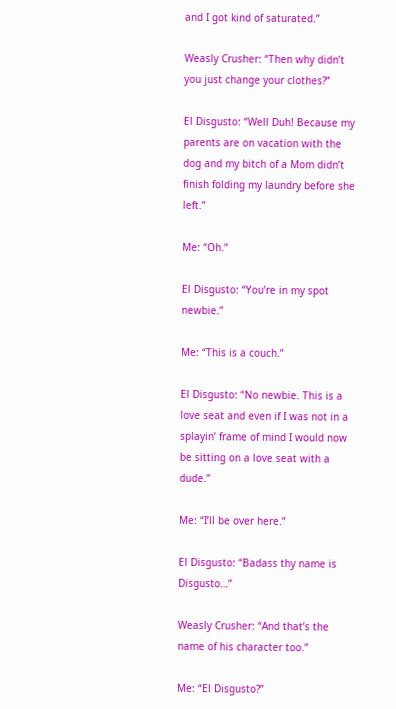and I got kind of saturated.”

Weasly Crusher: “Then why didn’t you just change your clothes?”

El Disgusto: “Well Duh! Because my parents are on vacation with the dog and my bitch of a Mom didn’t finish folding my laundry before she left.”

Me: “Oh.”

El Disgusto: “You’re in my spot newbie.”

Me: “This is a couch.”

El Disgusto: “No newbie. This is a love seat and even if I was not in a splayin’ frame of mind I would now be sitting on a love seat with a dude.”

Me: “I’ll be over here.”

El Disgusto: “Badass thy name is Disgusto…”

Weasly Crusher: “And that’s the name of his character too.”

Me: “El Disgusto?”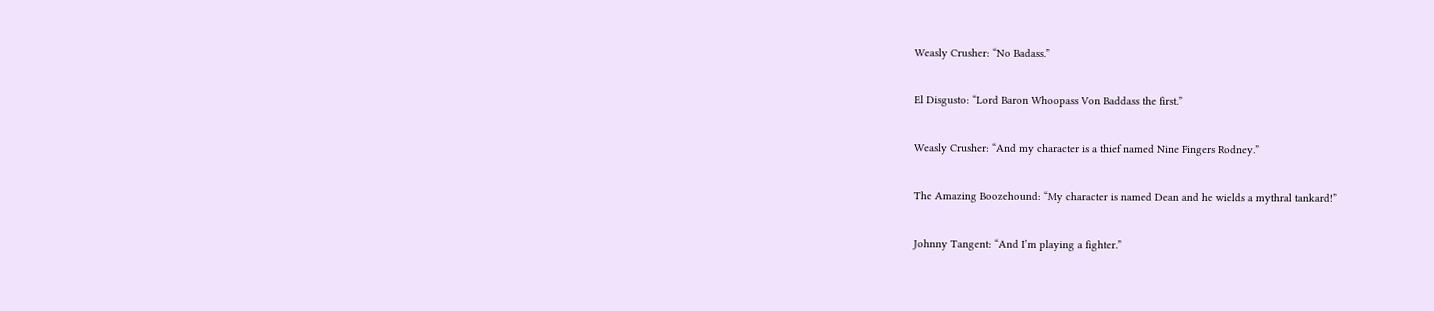Weasly Crusher: “No Badass.”

El Disgusto: “Lord Baron Whoopass Von Baddass the first.”

Weasly Crusher: “And my character is a thief named Nine Fingers Rodney.”

The Amazing Boozehound: “My character is named Dean and he wields a mythral tankard!”

Johnny Tangent: “And I’m playing a fighter.”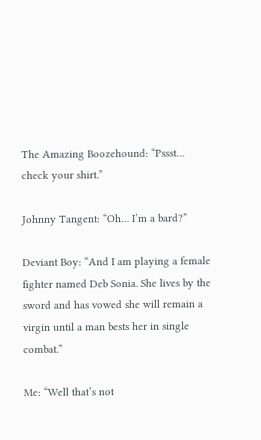The Amazing Boozehound: “Pssst… check your shirt.”

Johnny Tangent: “Oh… I’m a bard?”

Deviant Boy: “And I am playing a female fighter named Deb Sonia. She lives by the sword and has vowed she will remain a virgin until a man bests her in single combat.”

Me: “Well that’s not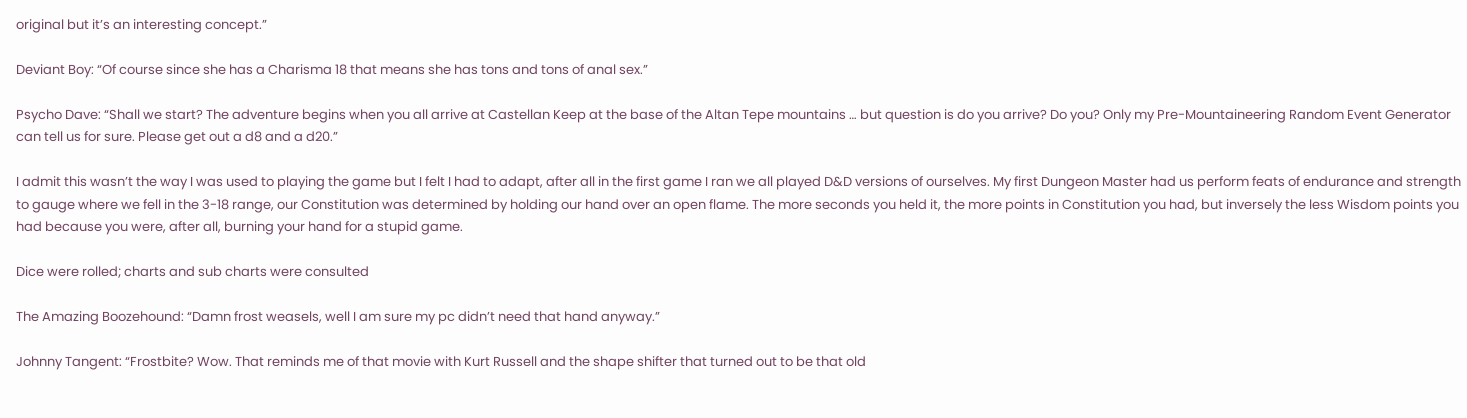original but it’s an interesting concept.”

Deviant Boy: “Of course since she has a Charisma 18 that means she has tons and tons of anal sex.”

Psycho Dave: “Shall we start? The adventure begins when you all arrive at Castellan Keep at the base of the Altan Tepe mountains … but question is do you arrive? Do you? Only my Pre-Mountaineering Random Event Generator can tell us for sure. Please get out a d8 and a d20.”

I admit this wasn’t the way I was used to playing the game but I felt I had to adapt, after all in the first game I ran we all played D&D versions of ourselves. My first Dungeon Master had us perform feats of endurance and strength to gauge where we fell in the 3-18 range, our Constitution was determined by holding our hand over an open flame. The more seconds you held it, the more points in Constitution you had, but inversely the less Wisdom points you had because you were, after all, burning your hand for a stupid game.

Dice were rolled; charts and sub charts were consulted

The Amazing Boozehound: “Damn frost weasels, well I am sure my pc didn’t need that hand anyway.”

Johnny Tangent: “Frostbite? Wow. That reminds me of that movie with Kurt Russell and the shape shifter that turned out to be that old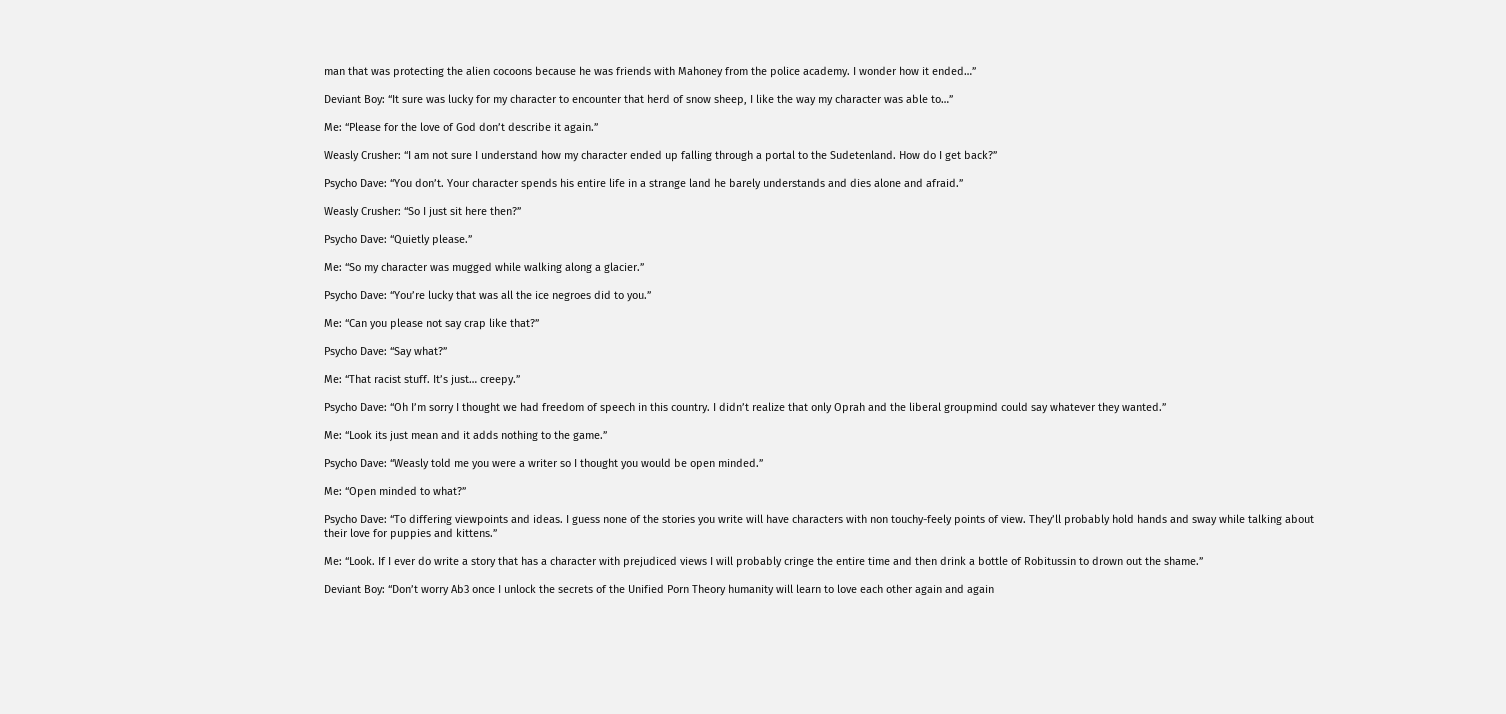man that was protecting the alien cocoons because he was friends with Mahoney from the police academy. I wonder how it ended…”

Deviant Boy: “It sure was lucky for my character to encounter that herd of snow sheep, I like the way my character was able to…”

Me: “Please for the love of God don’t describe it again.”

Weasly Crusher: “I am not sure I understand how my character ended up falling through a portal to the Sudetenland. How do I get back?”

Psycho Dave: “You don’t. Your character spends his entire life in a strange land he barely understands and dies alone and afraid.”

Weasly Crusher: “So I just sit here then?”

Psycho Dave: “Quietly please.”

Me: “So my character was mugged while walking along a glacier.”

Psycho Dave: “You’re lucky that was all the ice negroes did to you.”

Me: “Can you please not say crap like that?”

Psycho Dave: “Say what?”

Me: “That racist stuff. It’s just… creepy.”

Psycho Dave: “Oh I’m sorry I thought we had freedom of speech in this country. I didn’t realize that only Oprah and the liberal groupmind could say whatever they wanted.”

Me: “Look its just mean and it adds nothing to the game.”

Psycho Dave: “Weasly told me you were a writer so I thought you would be open minded.”

Me: “Open minded to what?”

Psycho Dave: “To differing viewpoints and ideas. I guess none of the stories you write will have characters with non touchy-feely points of view. They’ll probably hold hands and sway while talking about their love for puppies and kittens.”

Me: “Look. If I ever do write a story that has a character with prejudiced views I will probably cringe the entire time and then drink a bottle of Robitussin to drown out the shame.”

Deviant Boy: “Don’t worry Ab3 once I unlock the secrets of the Unified Porn Theory humanity will learn to love each other again and again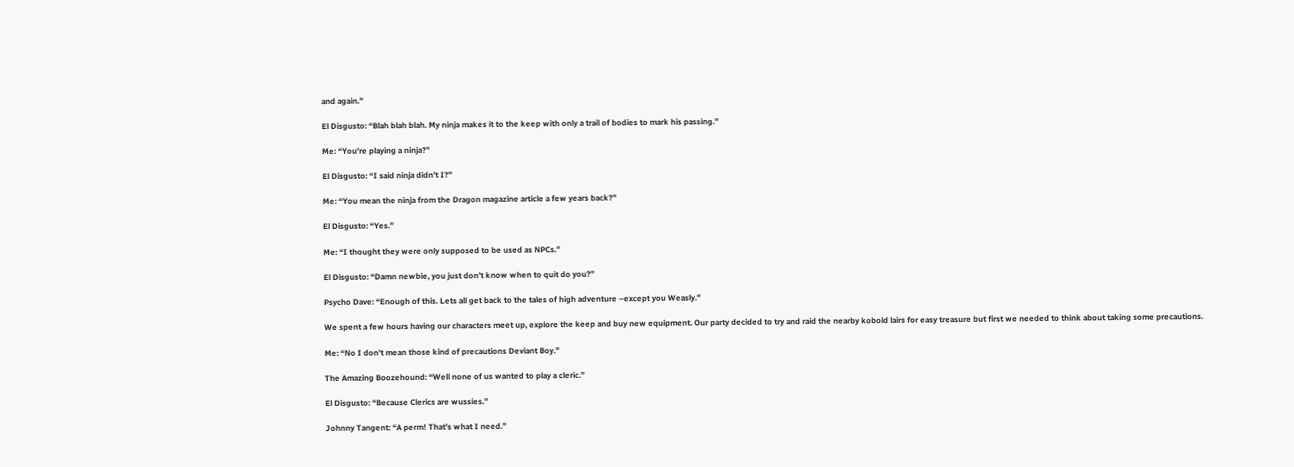and again.”

El Disgusto: “Blah blah blah. My ninja makes it to the keep with only a trail of bodies to mark his passing.”

Me: “You’re playing a ninja?”

El Disgusto: “I said ninja didn’t I?”

Me: “You mean the ninja from the Dragon magazine article a few years back?”

El Disgusto: “Yes.”

Me: “I thought they were only supposed to be used as NPCs.”

El Disgusto: “Damn newbie, you just don’t know when to quit do you?”

Psycho Dave: “Enough of this. Lets all get back to the tales of high adventure –except you Weasly.”

We spent a few hours having our characters meet up, explore the keep and buy new equipment. Our party decided to try and raid the nearby kobold lairs for easy treasure but first we needed to think about taking some precautions.

Me: “No I don’t mean those kind of precautions Deviant Boy.”

The Amazing Boozehound: “Well none of us wanted to play a cleric.”

El Disgusto: “Because Clerics are wussies.”

Johnny Tangent: “A perm! That’s what I need.”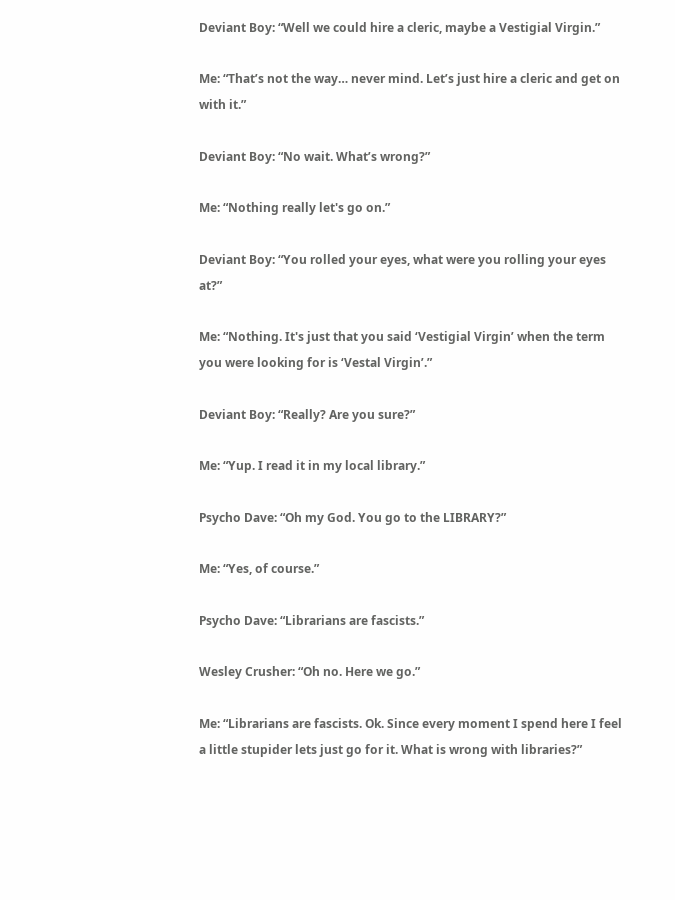Deviant Boy: “Well we could hire a cleric, maybe a Vestigial Virgin.”

Me: “That’s not the way… never mind. Let’s just hire a cleric and get on with it.”

Deviant Boy: “No wait. What’s wrong?”

Me: “Nothing really let's go on.”

Deviant Boy: “You rolled your eyes, what were you rolling your eyes at?”

Me: “Nothing. It's just that you said ‘Vestigial Virgin’ when the term you were looking for is ‘Vestal Virgin’.”

Deviant Boy: “Really? Are you sure?”

Me: “Yup. I read it in my local library.”

Psycho Dave: “Oh my God. You go to the LIBRARY?”

Me: “Yes, of course.”

Psycho Dave: “Librarians are fascists.”

Wesley Crusher: “Oh no. Here we go.”

Me: “Librarians are fascists. Ok. Since every moment I spend here I feel a little stupider lets just go for it. What is wrong with libraries?”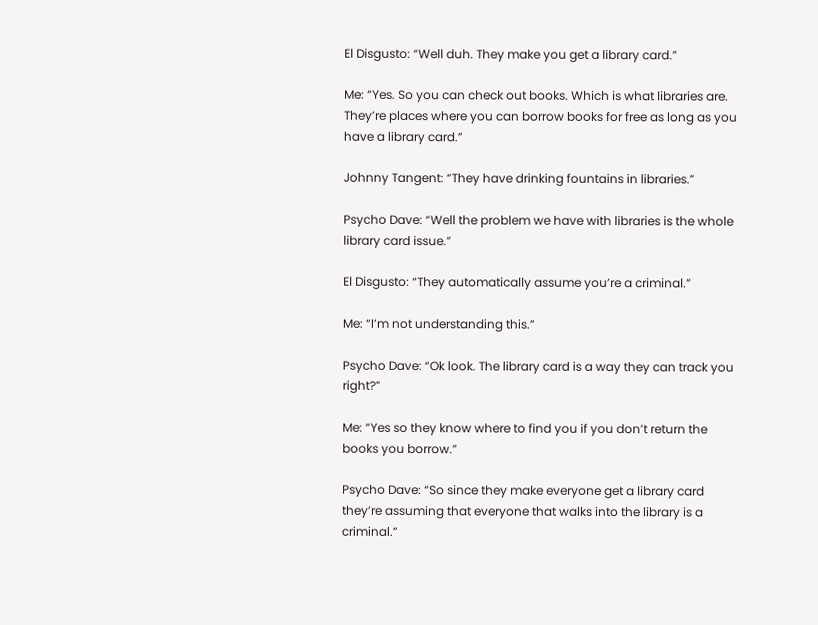El Disgusto: “Well duh. They make you get a library card.”

Me: “Yes. So you can check out books. Which is what libraries are. They’re places where you can borrow books for free as long as you have a library card.”

Johnny Tangent: “They have drinking fountains in libraries.”

Psycho Dave: “Well the problem we have with libraries is the whole library card issue.”

El Disgusto: “They automatically assume you’re a criminal.”

Me: “I’m not understanding this.”

Psycho Dave: “Ok look. The library card is a way they can track you right?”

Me: “Yes so they know where to find you if you don’t return the books you borrow.”

Psycho Dave: “So since they make everyone get a library card they’re assuming that everyone that walks into the library is a criminal.”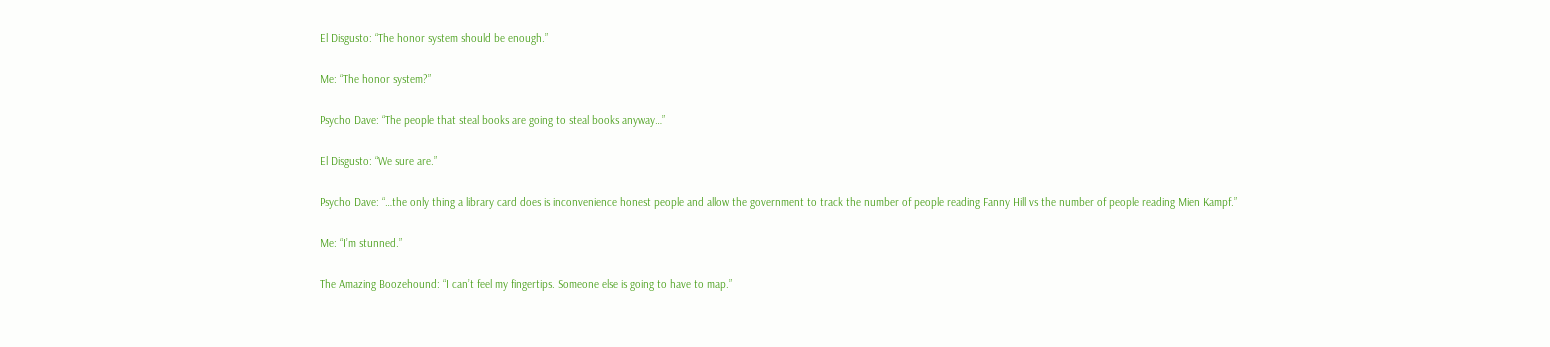El Disgusto: “The honor system should be enough.”

Me: “The honor system?”

Psycho Dave: “The people that steal books are going to steal books anyway…”

El Disgusto: “We sure are.”

Psycho Dave: “…the only thing a library card does is inconvenience honest people and allow the government to track the number of people reading Fanny Hill vs the number of people reading Mien Kampf.”

Me: “I’m stunned.”

The Amazing Boozehound: “I can’t feel my fingertips. Someone else is going to have to map.”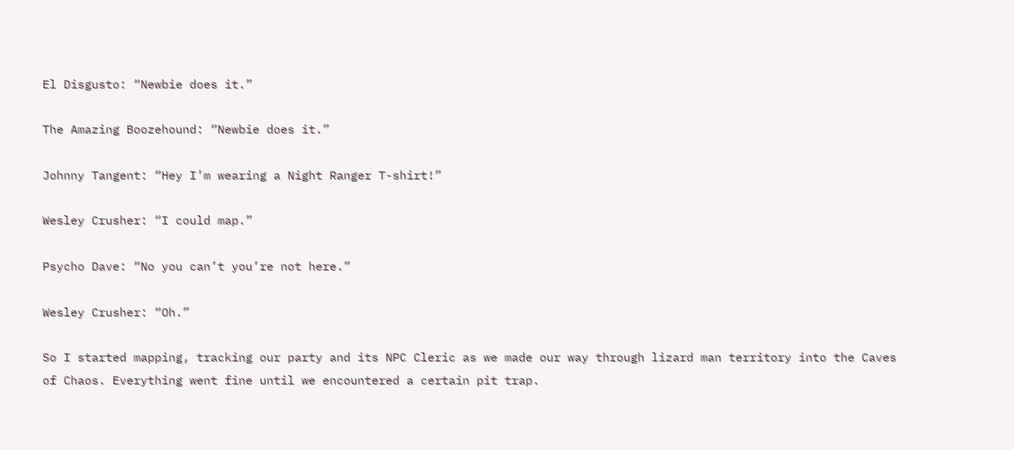El Disgusto: “Newbie does it.”

The Amazing Boozehound: “Newbie does it.”

Johnny Tangent: “Hey I’m wearing a Night Ranger T-shirt!”

Wesley Crusher: “I could map.”

Psycho Dave: “No you can’t you’re not here.”

Wesley Crusher: “Oh.”

So I started mapping, tracking our party and its NPC Cleric as we made our way through lizard man territory into the Caves of Chaos. Everything went fine until we encountered a certain pit trap.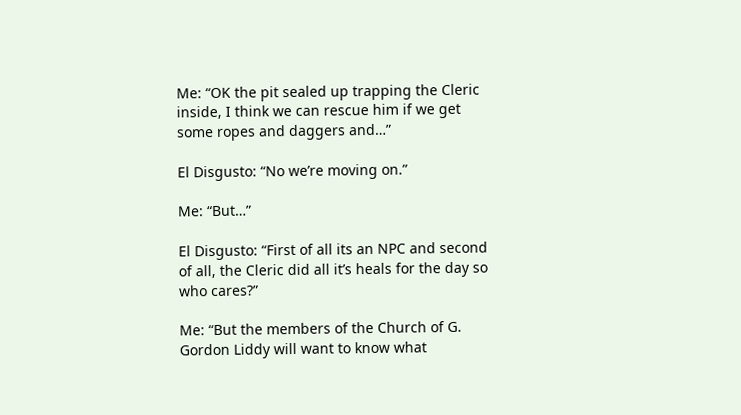Me: “OK the pit sealed up trapping the Cleric inside, I think we can rescue him if we get some ropes and daggers and…”

El Disgusto: “No we’re moving on.”

Me: “But…”

El Disgusto: “First of all its an NPC and second of all, the Cleric did all it’s heals for the day so who cares?”

Me: “But the members of the Church of G. Gordon Liddy will want to know what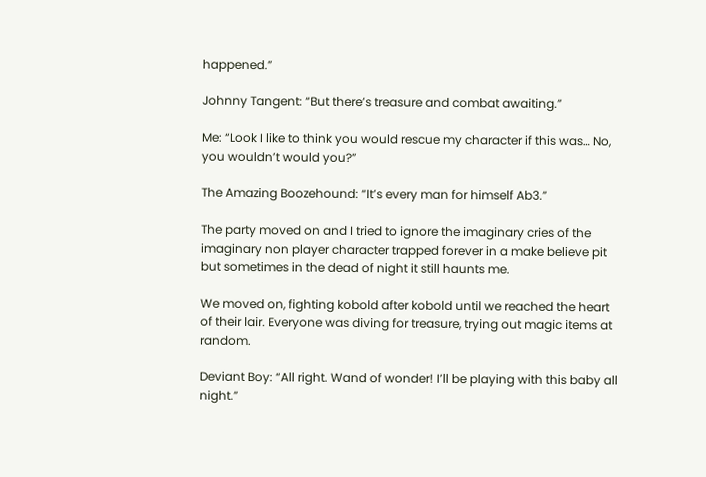happened.”

Johnny Tangent: “But there’s treasure and combat awaiting.”

Me: “Look I like to think you would rescue my character if this was… No, you wouldn’t would you?”

The Amazing Boozehound: “It’s every man for himself Ab3.”

The party moved on and I tried to ignore the imaginary cries of the imaginary non player character trapped forever in a make believe pit but sometimes in the dead of night it still haunts me.

We moved on, fighting kobold after kobold until we reached the heart of their lair. Everyone was diving for treasure, trying out magic items at random.

Deviant Boy: “All right. Wand of wonder! I’ll be playing with this baby all night.”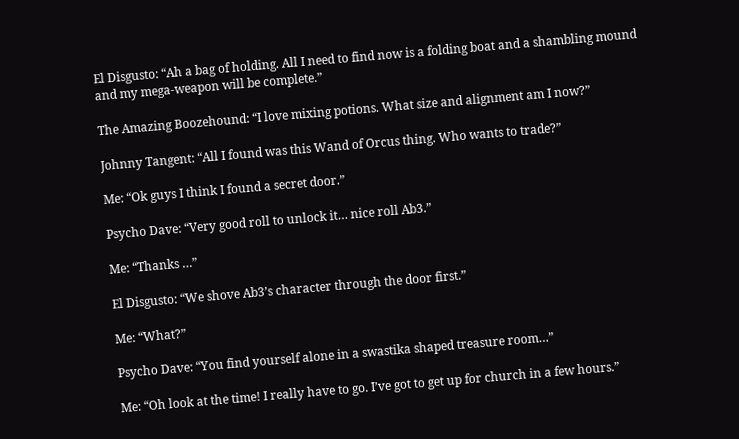El Disgusto: “Ah a bag of holding. All I need to find now is a folding boat and a shambling mound and my mega-weapon will be complete.”

The Amazing Boozehound: “I love mixing potions. What size and alignment am I now?”

Johnny Tangent: “All I found was this Wand of Orcus thing. Who wants to trade?”

Me: “Ok guys I think I found a secret door.”

Psycho Dave: “Very good roll to unlock it… nice roll Ab3.”

Me: “Thanks …”

El Disgusto: “We shove Ab3’s character through the door first.”

Me: “What?”

Psycho Dave: “You find yourself alone in a swastika shaped treasure room…”

Me: “Oh look at the time! I really have to go. I’ve got to get up for church in a few hours.”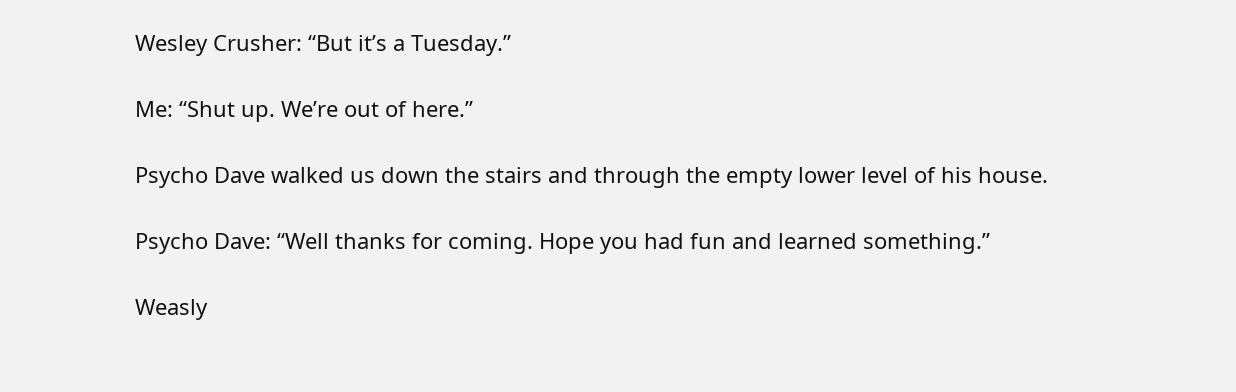Wesley Crusher: “But it’s a Tuesday.”

Me: “Shut up. We’re out of here.”

Psycho Dave walked us down the stairs and through the empty lower level of his house.

Psycho Dave: “Well thanks for coming. Hope you had fun and learned something.”

Weasly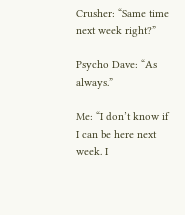Crusher: “Same time next week right?”

Psycho Dave: “As always.”

Me: “I don’t know if I can be here next week. I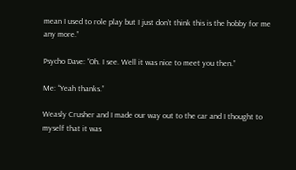mean I used to role play but I just don’t think this is the hobby for me any more.”

Psycho Dave: “Oh. I see. Well it was nice to meet you then.”

Me: “Yeah thanks.”

Weasly Crusher and I made our way out to the car and I thought to myself that it was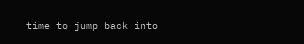time to jump back into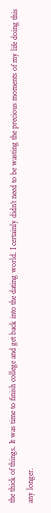the thick of things. It was time to finish college and get back into the dating world. I certainly didn’t need to be wasting the precious moments of my life doing this any longer.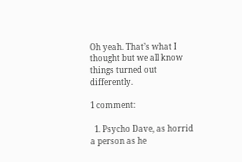Oh yeah. That’s what I thought but we all know things turned out differently.

1 comment:

  1. Psycho Dave, as horrid a person as he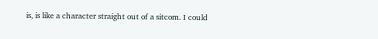is, is like a character straight out of a sitcom. I could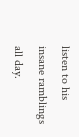listen to his insane ramblings all day.